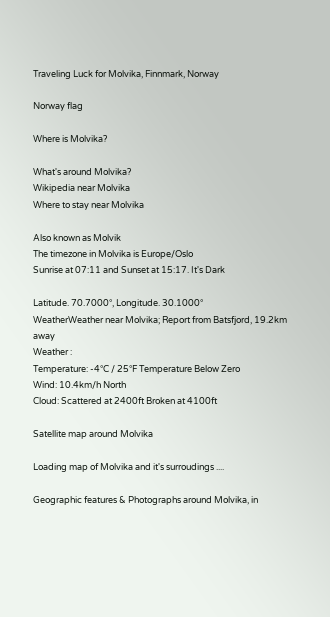Traveling Luck for Molvika, Finnmark, Norway

Norway flag

Where is Molvika?

What's around Molvika?
Wikipedia near Molvika
Where to stay near Molvika

Also known as Molvik
The timezone in Molvika is Europe/Oslo
Sunrise at 07:11 and Sunset at 15:17. It's Dark

Latitude. 70.7000°, Longitude. 30.1000°
WeatherWeather near Molvika; Report from Batsfjord, 19.2km away
Weather :
Temperature: -4°C / 25°F Temperature Below Zero
Wind: 10.4km/h North
Cloud: Scattered at 2400ft Broken at 4100ft

Satellite map around Molvika

Loading map of Molvika and it's surroudings ....

Geographic features & Photographs around Molvika, in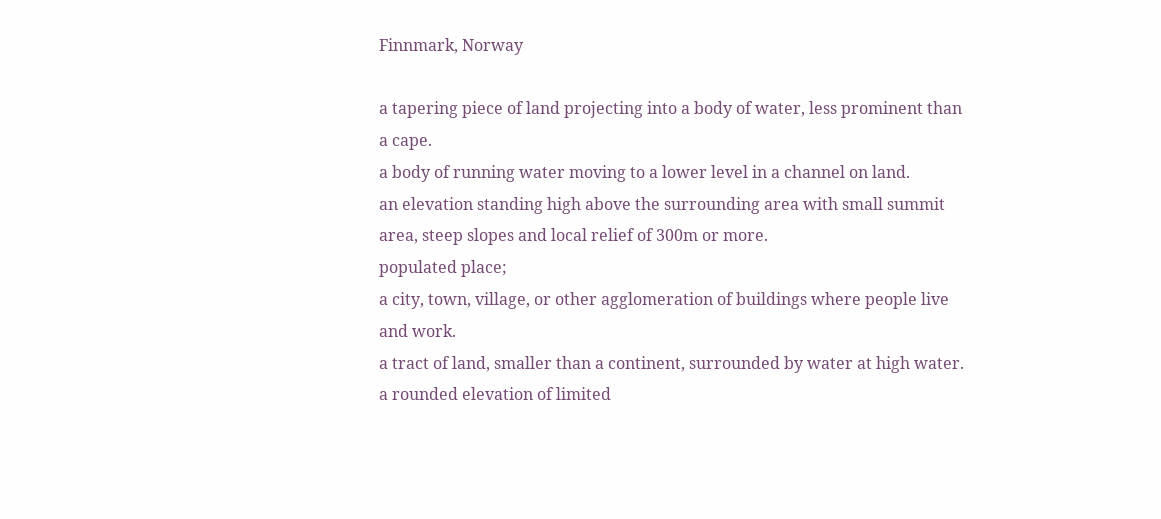Finnmark, Norway

a tapering piece of land projecting into a body of water, less prominent than a cape.
a body of running water moving to a lower level in a channel on land.
an elevation standing high above the surrounding area with small summit area, steep slopes and local relief of 300m or more.
populated place;
a city, town, village, or other agglomeration of buildings where people live and work.
a tract of land, smaller than a continent, surrounded by water at high water.
a rounded elevation of limited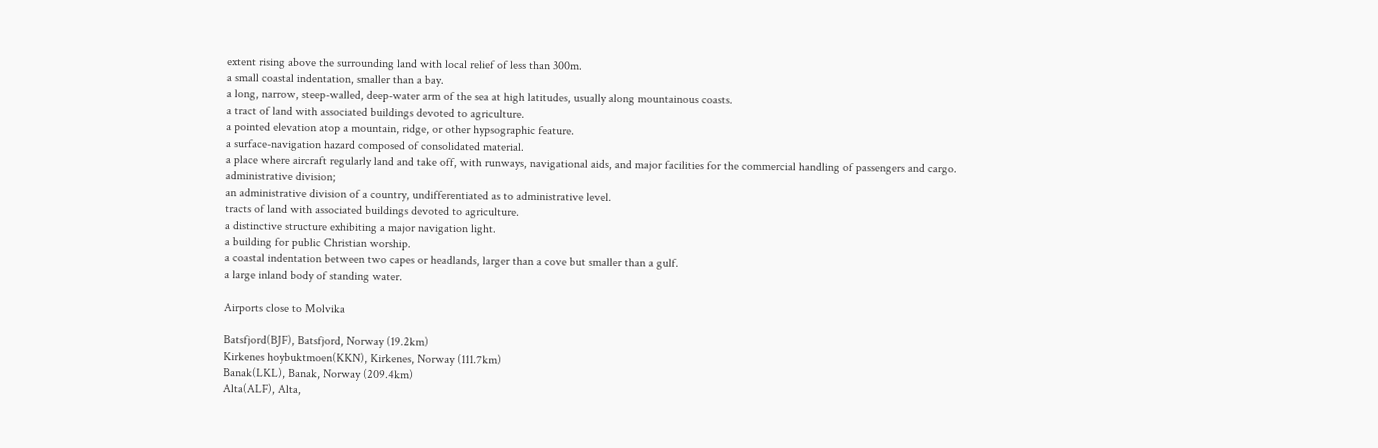extent rising above the surrounding land with local relief of less than 300m.
a small coastal indentation, smaller than a bay.
a long, narrow, steep-walled, deep-water arm of the sea at high latitudes, usually along mountainous coasts.
a tract of land with associated buildings devoted to agriculture.
a pointed elevation atop a mountain, ridge, or other hypsographic feature.
a surface-navigation hazard composed of consolidated material.
a place where aircraft regularly land and take off, with runways, navigational aids, and major facilities for the commercial handling of passengers and cargo.
administrative division;
an administrative division of a country, undifferentiated as to administrative level.
tracts of land with associated buildings devoted to agriculture.
a distinctive structure exhibiting a major navigation light.
a building for public Christian worship.
a coastal indentation between two capes or headlands, larger than a cove but smaller than a gulf.
a large inland body of standing water.

Airports close to Molvika

Batsfjord(BJF), Batsfjord, Norway (19.2km)
Kirkenes hoybuktmoen(KKN), Kirkenes, Norway (111.7km)
Banak(LKL), Banak, Norway (209.4km)
Alta(ALF), Alta,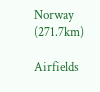Norway (271.7km)

Airfields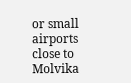or small airports close to Molvika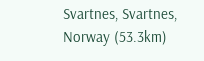Svartnes, Svartnes, Norway (53.3km)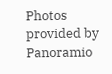Photos provided by Panoramio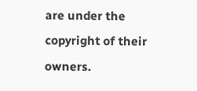are under the copyright of their owners.